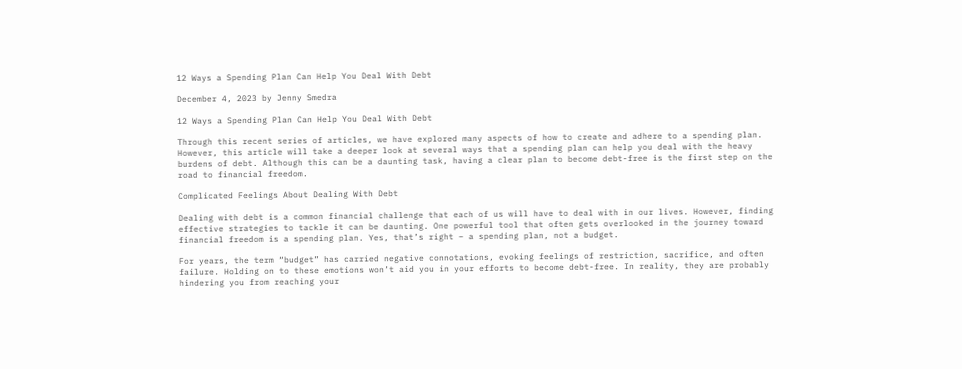12 Ways a Spending Plan Can Help You Deal With Debt

December 4, 2023 by Jenny Smedra

12 Ways a Spending Plan Can Help You Deal With Debt

Through this recent series of articles, we have explored many aspects of how to create and adhere to a spending plan. However, this article will take a deeper look at several ways that a spending plan can help you deal with the heavy burdens of debt. Although this can be a daunting task, having a clear plan to become debt-free is the first step on the road to financial freedom.

Complicated Feelings About Dealing With Debt

Dealing with debt is a common financial challenge that each of us will have to deal with in our lives. However, finding effective strategies to tackle it can be daunting. One powerful tool that often gets overlooked in the journey toward financial freedom is a spending plan. Yes, that’s right – a spending plan, not a budget.

For years, the term “budget” has carried negative connotations, evoking feelings of restriction, sacrifice, and often failure. Holding on to these emotions won’t aid you in your efforts to become debt-free. In reality, they are probably hindering you from reaching your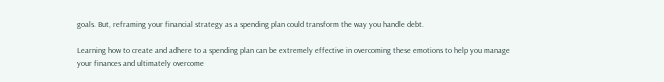goals. But, reframing your financial strategy as a spending plan could transform the way you handle debt.

Learning how to create and adhere to a spending plan can be extremely effective in overcoming these emotions to help you manage your finances and ultimately overcome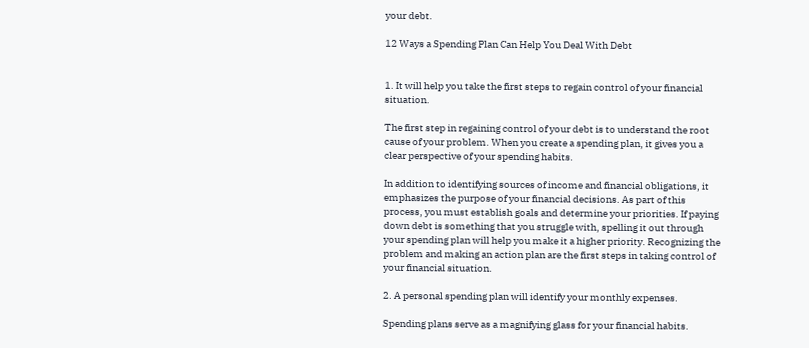your debt.

12 Ways a Spending Plan Can Help You Deal With Debt


1. It will help you take the first steps to regain control of your financial situation.

The first step in regaining control of your debt is to understand the root cause of your problem. When you create a spending plan, it gives you a clear perspective of your spending habits.

In addition to identifying sources of income and financial obligations, it emphasizes the purpose of your financial decisions. As part of this process, you must establish goals and determine your priorities. If paying down debt is something that you struggle with, spelling it out through your spending plan will help you make it a higher priority. Recognizing the problem and making an action plan are the first steps in taking control of your financial situation.

2. A personal spending plan will identify your monthly expenses.

Spending plans serve as a magnifying glass for your financial habits.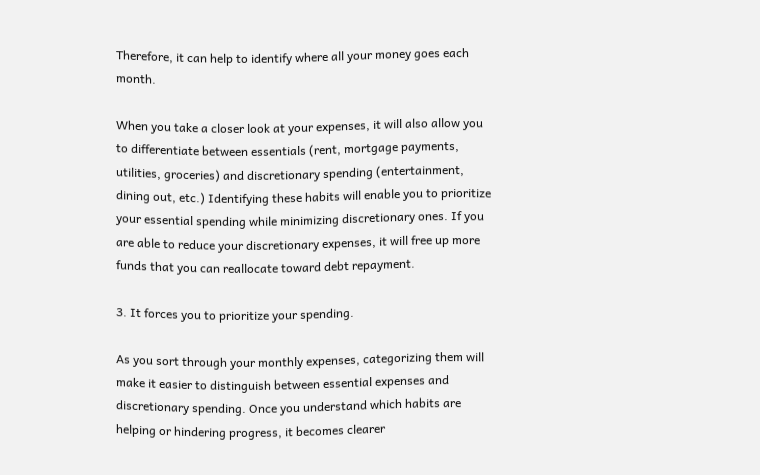Therefore, it can help to identify where all your money goes each month.

When you take a closer look at your expenses, it will also allow you to differentiate between essentials (rent, mortgage payments, utilities, groceries) and discretionary spending (entertainment, dining out, etc.) Identifying these habits will enable you to prioritize your essential spending while minimizing discretionary ones. If you are able to reduce your discretionary expenses, it will free up more funds that you can reallocate toward debt repayment.

3. It forces you to prioritize your spending.

As you sort through your monthly expenses, categorizing them will make it easier to distinguish between essential expenses and discretionary spending. Once you understand which habits are helping or hindering progress, it becomes clearer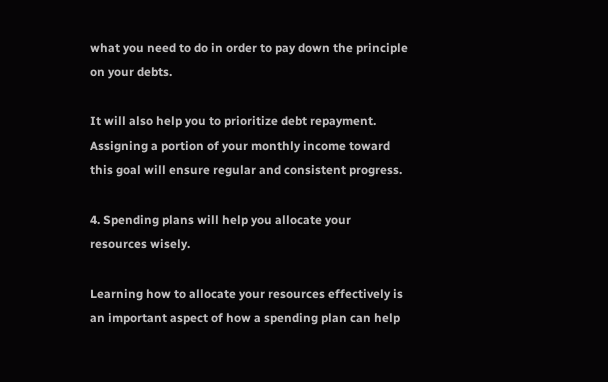what you need to do in order to pay down the principle on your debts.

It will also help you to prioritize debt repayment. Assigning a portion of your monthly income toward this goal will ensure regular and consistent progress.

4. Spending plans will help you allocate your resources wisely.

Learning how to allocate your resources effectively is an important aspect of how a spending plan can help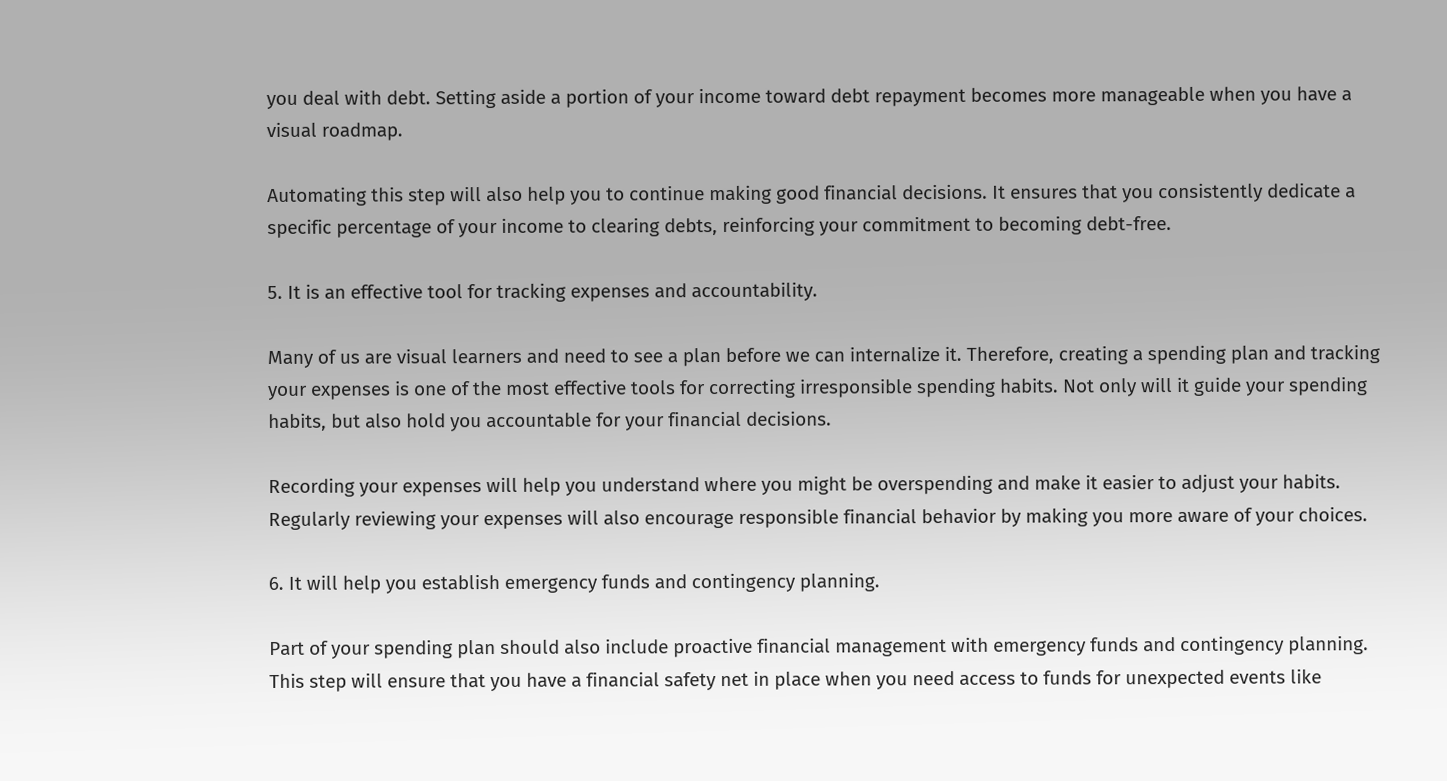you deal with debt. Setting aside a portion of your income toward debt repayment becomes more manageable when you have a visual roadmap.

Automating this step will also help you to continue making good financial decisions. It ensures that you consistently dedicate a specific percentage of your income to clearing debts, reinforcing your commitment to becoming debt-free.

5. It is an effective tool for tracking expenses and accountability.

Many of us are visual learners and need to see a plan before we can internalize it. Therefore, creating a spending plan and tracking your expenses is one of the most effective tools for correcting irresponsible spending habits. Not only will it guide your spending habits, but also hold you accountable for your financial decisions.

Recording your expenses will help you understand where you might be overspending and make it easier to adjust your habits. Regularly reviewing your expenses will also encourage responsible financial behavior by making you more aware of your choices.

6. It will help you establish emergency funds and contingency planning.

Part of your spending plan should also include proactive financial management with emergency funds and contingency planning. This step will ensure that you have a financial safety net in place when you need access to funds for unexpected events like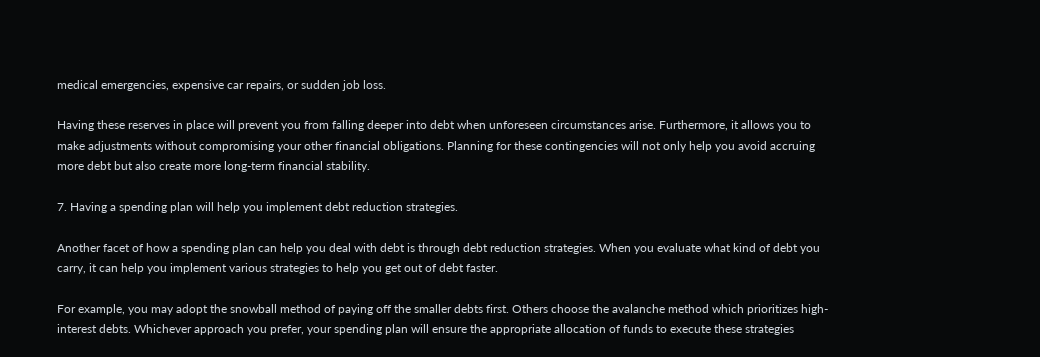medical emergencies, expensive car repairs, or sudden job loss.

Having these reserves in place will prevent you from falling deeper into debt when unforeseen circumstances arise. Furthermore, it allows you to make adjustments without compromising your other financial obligations. Planning for these contingencies will not only help you avoid accruing more debt but also create more long-term financial stability.

7. Having a spending plan will help you implement debt reduction strategies.

Another facet of how a spending plan can help you deal with debt is through debt reduction strategies. When you evaluate what kind of debt you carry, it can help you implement various strategies to help you get out of debt faster.

For example, you may adopt the snowball method of paying off the smaller debts first. Others choose the avalanche method which prioritizes high-interest debts. Whichever approach you prefer, your spending plan will ensure the appropriate allocation of funds to execute these strategies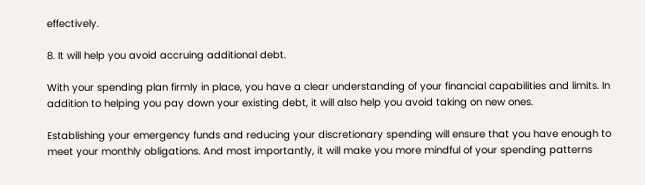effectively.

8. It will help you avoid accruing additional debt.

With your spending plan firmly in place, you have a clear understanding of your financial capabilities and limits. In addition to helping you pay down your existing debt, it will also help you avoid taking on new ones.

Establishing your emergency funds and reducing your discretionary spending will ensure that you have enough to meet your monthly obligations. And most importantly, it will make you more mindful of your spending patterns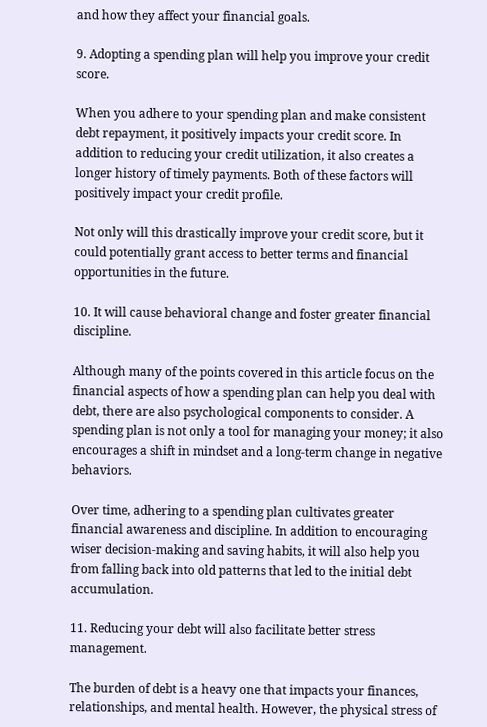and how they affect your financial goals.

9. Adopting a spending plan will help you improve your credit score.

When you adhere to your spending plan and make consistent debt repayment, it positively impacts your credit score. In addition to reducing your credit utilization, it also creates a longer history of timely payments. Both of these factors will positively impact your credit profile.

Not only will this drastically improve your credit score, but it could potentially grant access to better terms and financial opportunities in the future.

10. It will cause behavioral change and foster greater financial discipline.

Although many of the points covered in this article focus on the financial aspects of how a spending plan can help you deal with debt, there are also psychological components to consider. A spending plan is not only a tool for managing your money; it also encourages a shift in mindset and a long-term change in negative behaviors.

Over time, adhering to a spending plan cultivates greater financial awareness and discipline. In addition to encouraging wiser decision-making and saving habits, it will also help you from falling back into old patterns that led to the initial debt accumulation.

11. Reducing your debt will also facilitate better stress management.

The burden of debt is a heavy one that impacts your finances, relationships, and mental health. However, the physical stress of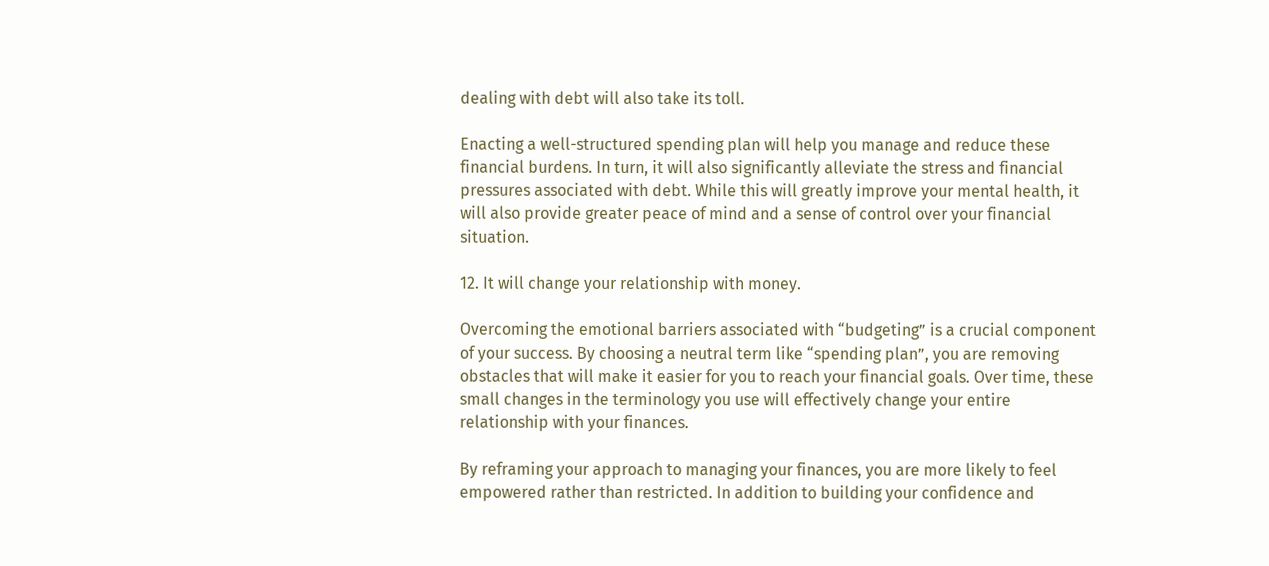dealing with debt will also take its toll.

Enacting a well-structured spending plan will help you manage and reduce these financial burdens. In turn, it will also significantly alleviate the stress and financial pressures associated with debt. While this will greatly improve your mental health, it will also provide greater peace of mind and a sense of control over your financial situation.

12. It will change your relationship with money.

Overcoming the emotional barriers associated with “budgeting” is a crucial component of your success. By choosing a neutral term like “spending plan”, you are removing obstacles that will make it easier for you to reach your financial goals. Over time, these small changes in the terminology you use will effectively change your entire relationship with your finances.

By reframing your approach to managing your finances, you are more likely to feel empowered rather than restricted. In addition to building your confidence and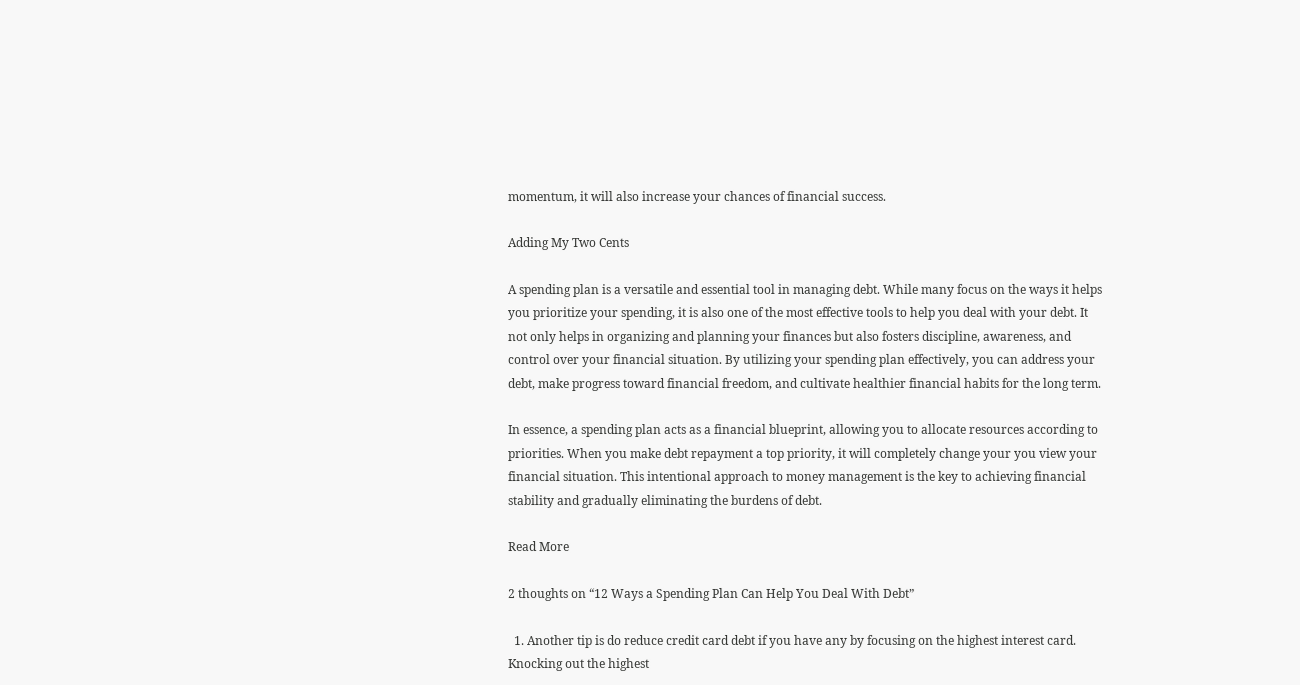momentum, it will also increase your chances of financial success.

Adding My Two Cents

A spending plan is a versatile and essential tool in managing debt. While many focus on the ways it helps you prioritize your spending, it is also one of the most effective tools to help you deal with your debt. It not only helps in organizing and planning your finances but also fosters discipline, awareness, and control over your financial situation. By utilizing your spending plan effectively, you can address your debt, make progress toward financial freedom, and cultivate healthier financial habits for the long term.

In essence, a spending plan acts as a financial blueprint, allowing you to allocate resources according to priorities. When you make debt repayment a top priority, it will completely change your you view your financial situation. This intentional approach to money management is the key to achieving financial stability and gradually eliminating the burdens of debt.

Read More

2 thoughts on “12 Ways a Spending Plan Can Help You Deal With Debt”

  1. Another tip is do reduce credit card debt if you have any by focusing on the highest interest card. Knocking out the highest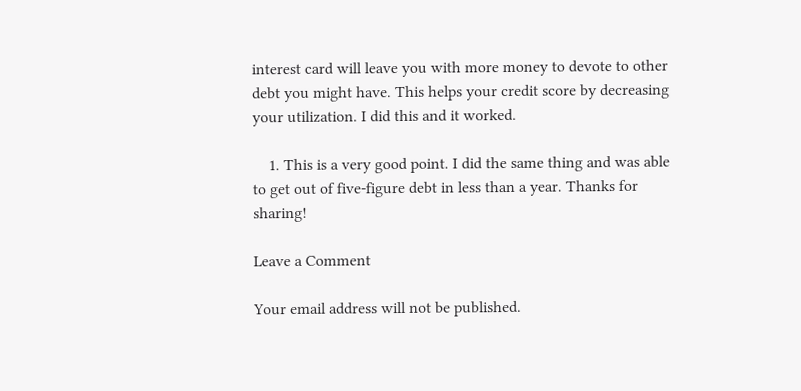interest card will leave you with more money to devote to other debt you might have. This helps your credit score by decreasing your utilization. I did this and it worked.

    1. This is a very good point. I did the same thing and was able to get out of five-figure debt in less than a year. Thanks for sharing!

Leave a Comment

Your email address will not be published.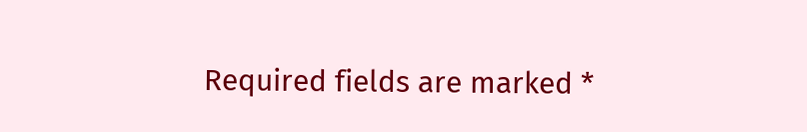Required fields are marked *